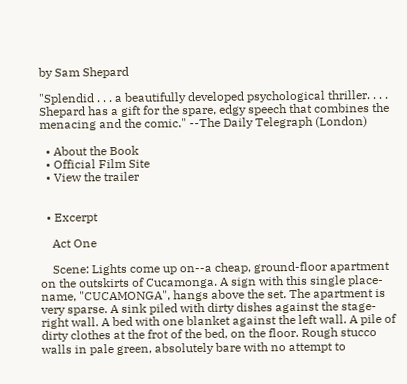by Sam Shepard

"Splendid . . . a beautifully developed psychological thriller. . . . Shepard has a gift for the spare, edgy speech that combines the menacing and the comic." --The Daily Telegraph (London)

  • About the Book
  • Official Film Site
  • View the trailer


  • Excerpt

    Act One

    Scene: Lights come up on--a cheap, ground-floor apartment on the outskirts of Cucamonga. A sign with this single place-name, "CUCAMONGA", hangs above the set. The apartment is very sparse. A sink piled with dirty dishes against the stage-right wall. A bed with one blanket against the left wall. A pile of dirty clothes at the frot of the bed, on the floor. Rough stucco walls in pale green, absolutely bare with no attempt to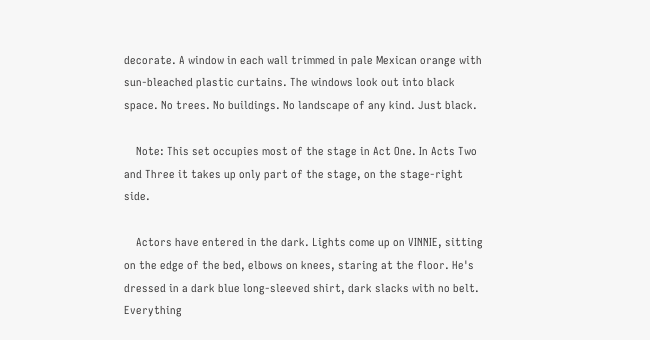decorate. A window in each wall trimmed in pale Mexican orange with sun-bleached plastic curtains. The windows look out into black space. No trees. No buildings. No landscape of any kind. Just black.

    Note: This set occupies most of the stage in Act One. In Acts Two and Three it takes up only part of the stage, on the stage-right side.

    Actors have entered in the dark. Lights come up on VINNIE, sitting on the edge of the bed, elbows on knees, staring at the floor. He's dressed in a dark blue long-sleeved shirt, dark slacks with no belt. Everything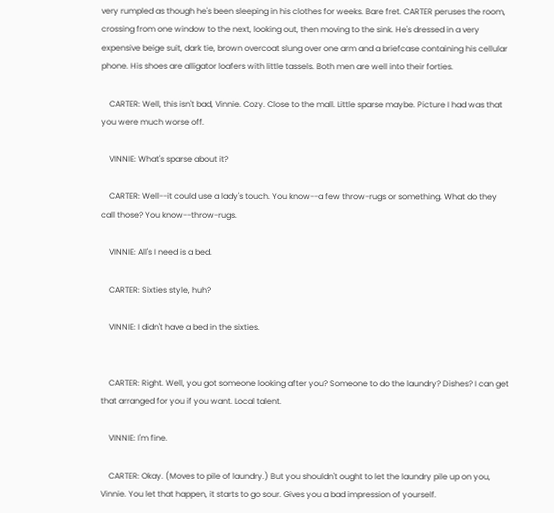very rumpled as though he's been sleeping in his clothes for weeks. Bare fret. CARTER peruses the room, crossing from one window to the next, looking out, then moving to the sink. He's dressed in a very expensive beige suit, dark tie, brown overcoat slung over one arm and a briefcase containing his cellular phone. His shoes are alligator loafers with little tassels. Both men are well into their forties.

    CARTER: Well, this isn't bad, Vinnie. Cozy. Close to the mall. Little sparse maybe. Picture I had was that you were much worse off.

    VINNIE: What's sparse about it?

    CARTER: Well--it could use a lady's touch. You know--a few throw-rugs or something. What do they call those? You know--throw-rugs.

    VINNIE: All's I need is a bed.

    CARTER: Sixties style, huh?

    VINNIE: I didn't have a bed in the sixties.


    CARTER: Right. Well, you got someone looking after you? Someone to do the laundry? Dishes? I can get that arranged for you if you want. Local talent.

    VINNIE: I'm fine.

    CARTER: Okay. (Moves to pile of laundry.) But you shouldn't ought to let the laundry pile up on you, Vinnie. You let that happen, it starts to go sour. Gives you a bad impression of yourself.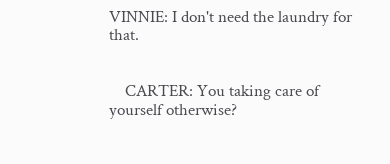VINNIE: I don't need the laundry for that.


    CARTER: You taking care of yourself otherwise?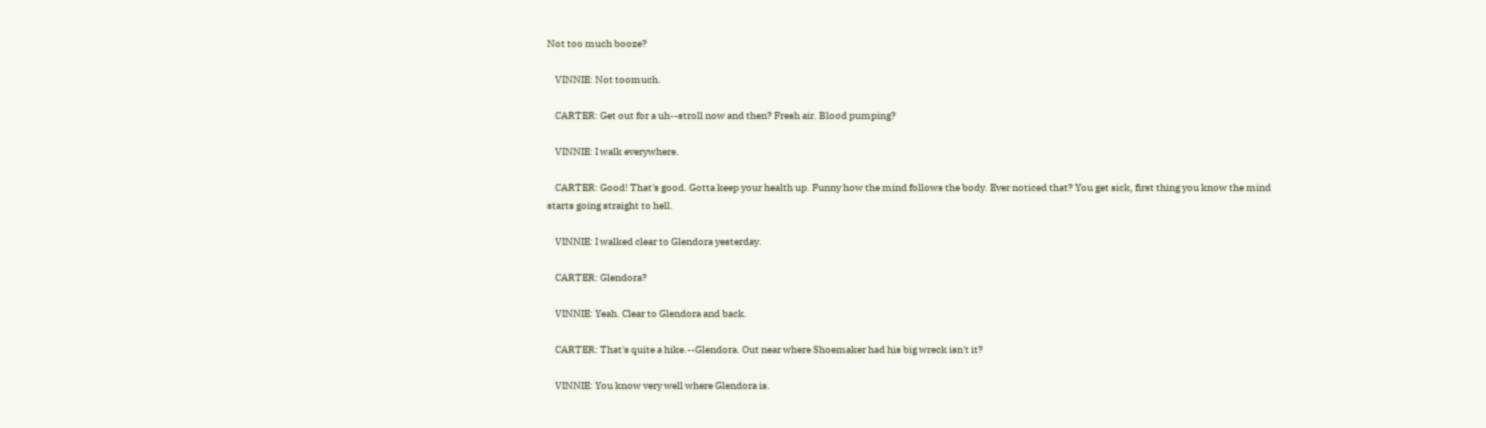Not too much booze?

    VINNIE: Not toomuch.

    CARTER: Get out for a uh--stroll now and then? Fresh air. Blood pumping?

    VINNIE: I walk everywhere.

    CARTER: Good! That's good. Gotta keep your health up. Funny how the mind follows the body. Ever noticed that? You get sick, first thing you know the mind starts going straight to hell.

    VINNIE: I walked clear to Glendora yesterday.

    CARTER: Glendora?

    VINNIE: Yeah. Clear to Glendora and back.

    CARTER: That's quite a hike.--Glendora. Out near where Shoemaker had his big wreck isn't it?

    VINNIE: You know very well where Glendora is.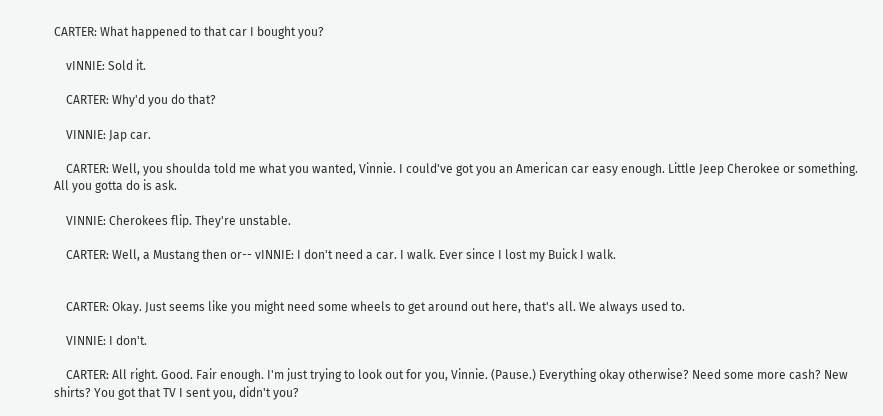CARTER: What happened to that car I bought you?

    vINNIE: Sold it.

    CARTER: Why'd you do that?

    VINNIE: Jap car.

    CARTER: Well, you shoulda told me what you wanted, Vinnie. I could've got you an American car easy enough. Little Jeep Cherokee or something. All you gotta do is ask.

    VINNIE: Cherokees flip. They're unstable.

    CARTER: Well, a Mustang then or-- vINNIE: I don't need a car. I walk. Ever since I lost my Buick I walk.


    CARTER: Okay. Just seems like you might need some wheels to get around out here, that's all. We always used to.

    VINNIE: I don't.

    CARTER: All right. Good. Fair enough. I'm just trying to look out for you, Vinnie. (Pause.) Everything okay otherwise? Need some more cash? New shirts? You got that TV I sent you, didn't you?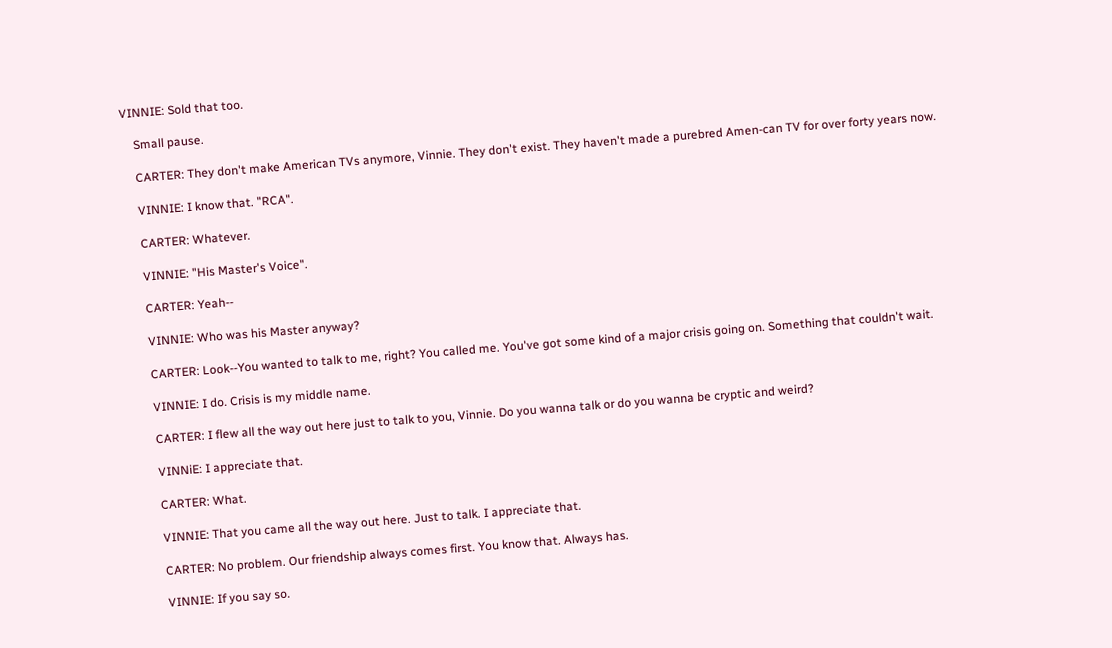VINNIE: Sold that too.

    Small pause.

    CARTER: They don't make American TVs anymore, Vinnie. They don't exist. They haven't made a purebred Amen-can TV for over forty years now.

    VINNIE: I know that. "RCA".

    CARTER: Whatever.

    VINNIE: "His Master's Voice".

    CARTER: Yeah--

    VINNIE: Who was his Master anyway?

    CARTER: Look--You wanted to talk to me, right? You called me. You've got some kind of a major crisis going on. Something that couldn't wait.

    VINNIE: I do. Crisis is my middle name.

    CARTER: I flew all the way out here just to talk to you, Vinnie. Do you wanna talk or do you wanna be cryptic and weird?

    VINNiE: I appreciate that.

    CARTER: What.

    VINNIE: That you came all the way out here. Just to talk. I appreciate that.

    CARTER: No problem. Our friendship always comes first. You know that. Always has.

    VINNIE: If you say so.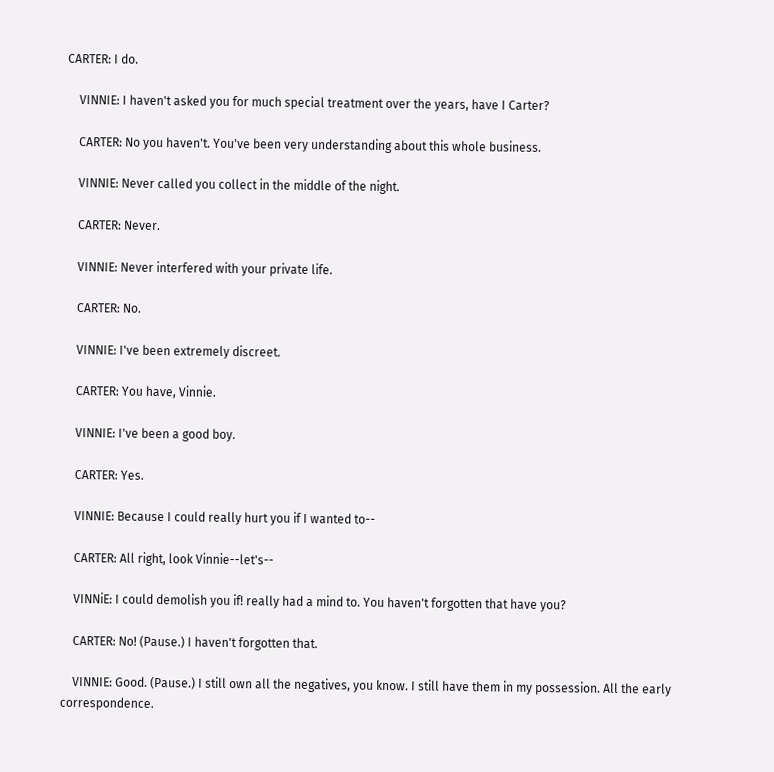CARTER: I do.

    VINNIE: I haven't asked you for much special treatment over the years, have I Carter?

    CARTER: No you haven't. You've been very understanding about this whole business.

    VINNIE: Never called you collect in the middle of the night.

    CARTER: Never.

    VINNIE: Never interfered with your private life.

    CARTER: No.

    VINNIE: I've been extremely discreet.

    CARTER: You have, Vinnie.

    VINNIE: I've been a good boy.

    CARTER: Yes.

    VINNIE: Because I could really hurt you if I wanted to--

    CARTER: All right, look Vinnie--let's--

    VINNiE: I could demolish you if! really had a mind to. You haven't forgotten that have you?

    CARTER: No! (Pause.) I haven't forgotten that.

    VINNIE: Good. (Pause.) I still own all the negatives, you know. I still have them in my possession. All the early correspondence.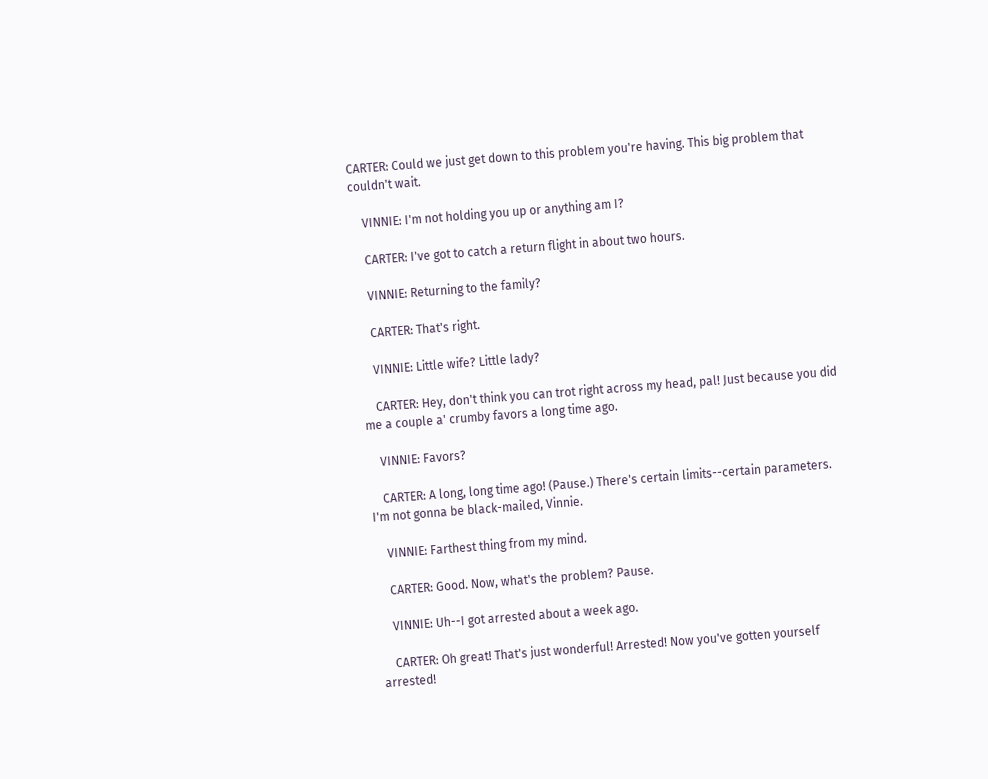CARTER: Could we just get down to this problem you're having. This big problem that couldn't wait.

    VINNIE: I'm not holding you up or anything am I?

    CARTER: I've got to catch a return flight in about two hours.

    VINNIE: Returning to the family?

    CARTER: That's right.

    VINNIE: Little wife? Little lady?

    CARTER: Hey, don't think you can trot right across my head, pal! Just because you did me a couple a' crumby favors a long time ago.

    VINNIE: Favors?

    CARTER: A long, long time ago! (Pause.) There's certain limits--certain parameters. I'm not gonna be black-mailed, Vinnie.

    VINNIE: Farthest thing from my mind.

    CARTER: Good. Now, what's the problem? Pause.

    VINNIE: Uh--I got arrested about a week ago.

    CARTER: Oh great! That's just wonderful! Arrested! Now you've gotten yourself arrested!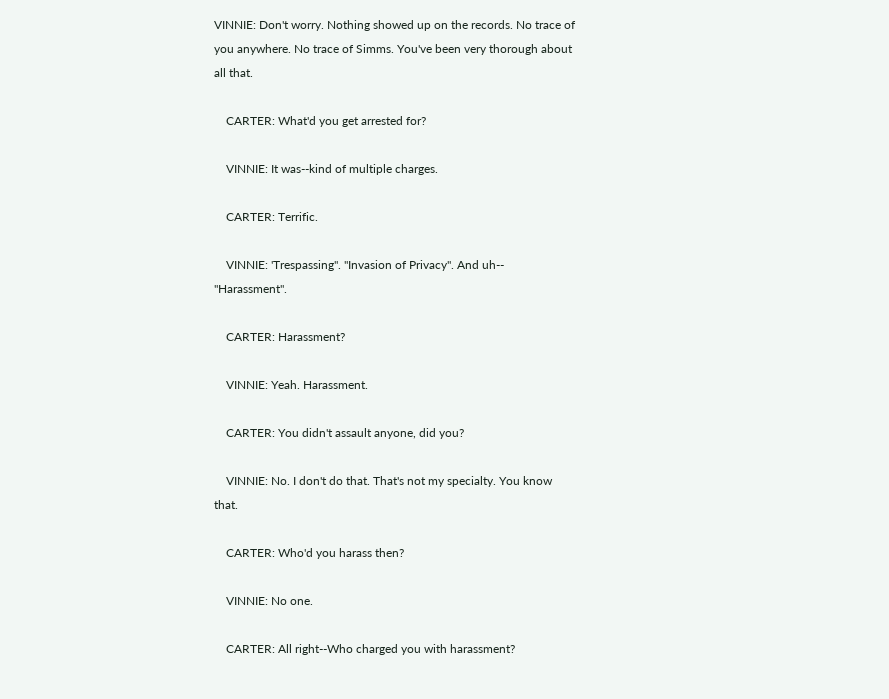VINNIE: Don't worry. Nothing showed up on the records. No trace of you anywhere. No trace of Simms. You've been very thorough about all that.

    CARTER: What'd you get arrested for?

    VINNIE: It was--kind of multiple charges.

    CARTER: Terrific.

    VINNIE: 'Trespassing". "Invasion of Privacy". And uh-- "Harassment".

    CARTER: Harassment?

    VINNIE: Yeah. Harassment.

    CARTER: You didn't assault anyone, did you?

    VINNIE: No. I don't do that. That's not my specialty. You know that.

    CARTER: Who'd you harass then?

    VINNIE: No one.

    CARTER: All right--Who charged you with harassment?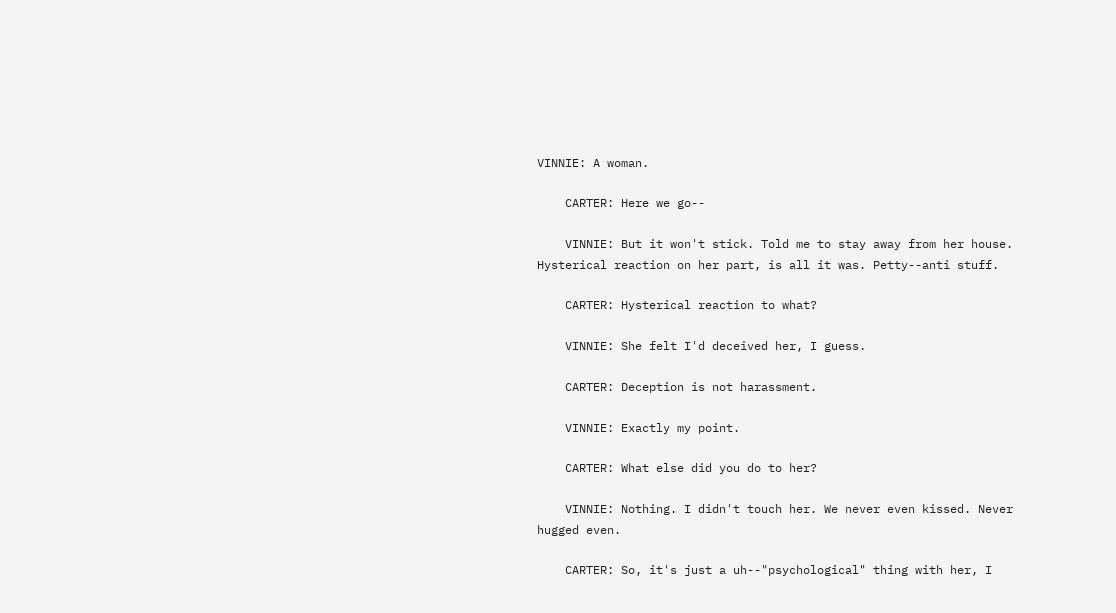VINNIE: A woman.

    CARTER: Here we go--

    VINNIE: But it won't stick. Told me to stay away from her house. Hysterical reaction on her part, is all it was. Petty--anti stuff.

    CARTER: Hysterical reaction to what?

    VINNIE: She felt I'd deceived her, I guess.

    CARTER: Deception is not harassment.

    VINNIE: Exactly my point.

    CARTER: What else did you do to her?

    VINNIE: Nothing. I didn't touch her. We never even kissed. Never hugged even.

    CARTER: So, it's just a uh--"psychological" thing with her, I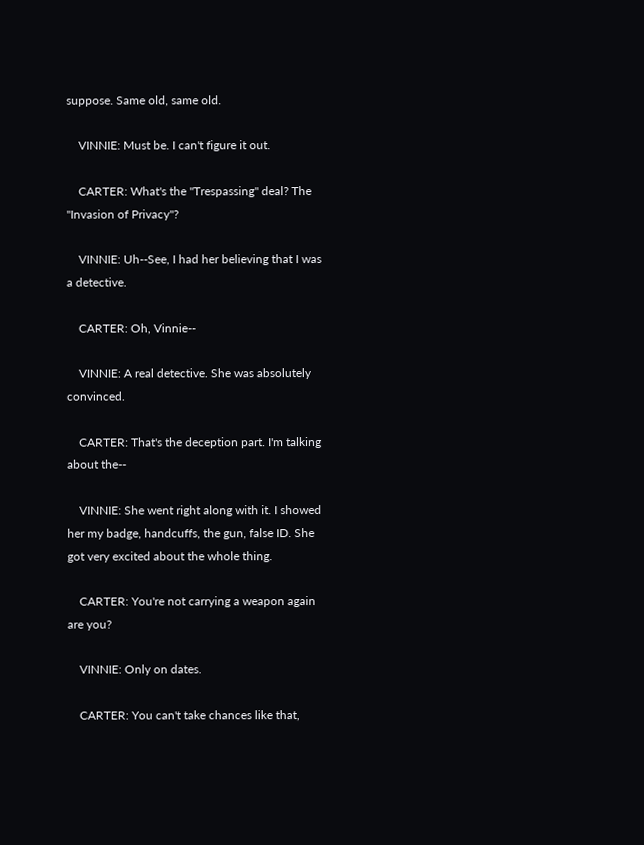suppose. Same old, same old.

    VINNIE: Must be. I can't figure it out.

    CARTER: What's the "Trespassing" deal? The "Invasion of Privacy"?

    VINNIE: Uh--See, I had her believing that I was a detective.

    CARTER: Oh, Vinnie--

    VINNIE: A real detective. She was absolutely convinced.

    CARTER: That's the deception part. I'm talking about the--

    VINNIE: She went right along with it. I showed her my badge, handcuffs, the gun, false ID. She got very excited about the whole thing.

    CARTER: You're not carrying a weapon again are you?

    VINNIE: Only on dates.

    CARTER: You can't take chances like that,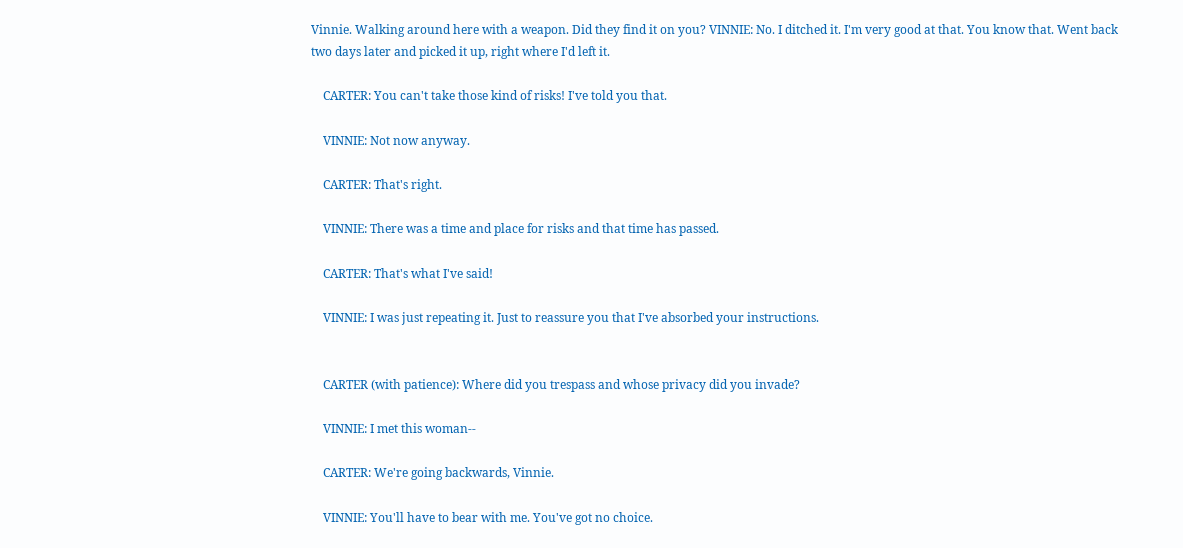Vinnie. Walking around here with a weapon. Did they find it on you? VINNIE: No. I ditched it. I'm very good at that. You know that. Went back two days later and picked it up, right where I'd left it.

    CARTER: You can't take those kind of risks! I've told you that.

    VINNIE: Not now anyway.

    CARTER: That's right.

    VINNIE: There was a time and place for risks and that time has passed.

    CARTER: That's what I've said!

    VINNIE: I was just repeating it. Just to reassure you that I've absorbed your instructions.


    CARTER (with patience): Where did you trespass and whose privacy did you invade?

    VINNIE: I met this woman--

    CARTER: We're going backwards, Vinnie.

    VINNIE: You'll have to bear with me. You've got no choice.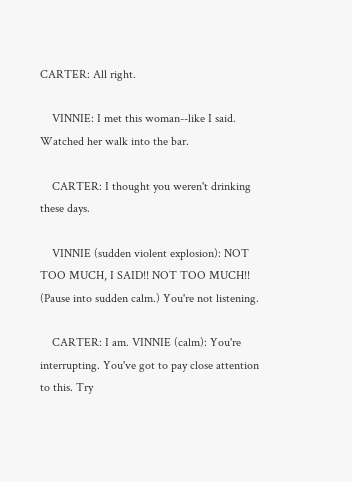CARTER: All right.

    VINNIE: I met this woman--like I said. Watched her walk into the bar.

    CARTER: I thought you weren't drinking these days.

    VINNIE (sudden violent explosion): NOT TOO MUCH, I SAID!! NOT TOO MUCH!! (Pause into sudden calm.) You're not listening.

    CARTER: I am. VINNIE (calm): You're interrupting. You've got to pay close attention to this. Try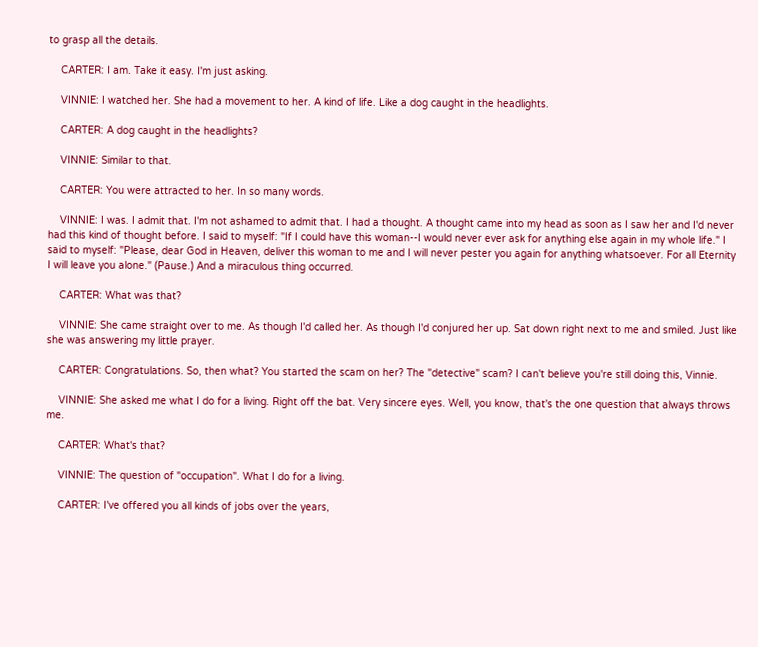to grasp all the details.

    CARTER: I am. Take it easy. I'm just asking.

    VINNIE: I watched her. She had a movement to her. A kind of life. Like a dog caught in the headlights.

    CARTER: A dog caught in the headlights?

    VINNIE: Similar to that.

    CARTER: You were attracted to her. In so many words.

    VINNIE: I was. I admit that. I'm not ashamed to admit that. I had a thought. A thought came into my head as soon as I saw her and I'd never had this kind of thought before. I said to myself: "If I could have this woman--I would never ever ask for anything else again in my whole life." I said to myself: "Please, dear God in Heaven, deliver this woman to me and I will never pester you again for anything whatsoever. For all Eternity I will leave you alone." (Pause.) And a miraculous thing occurred.

    CARTER: What was that?

    VINNIE: She came straight over to me. As though I'd called her. As though I'd conjured her up. Sat down right next to me and smiled. Just like she was answering my little prayer.

    CARTER: Congratulations. So, then what? You started the scam on her? The "detective" scam? I can't believe you're still doing this, Vinnie.

    VINNIE: She asked me what I do for a living. Right off the bat. Very sincere eyes. Well, you know, that's the one question that always throws me.

    CARTER: What's that?

    VINNIE: The question of "occupation". What I do for a living.

    CARTER: I've offered you all kinds of jobs over the years,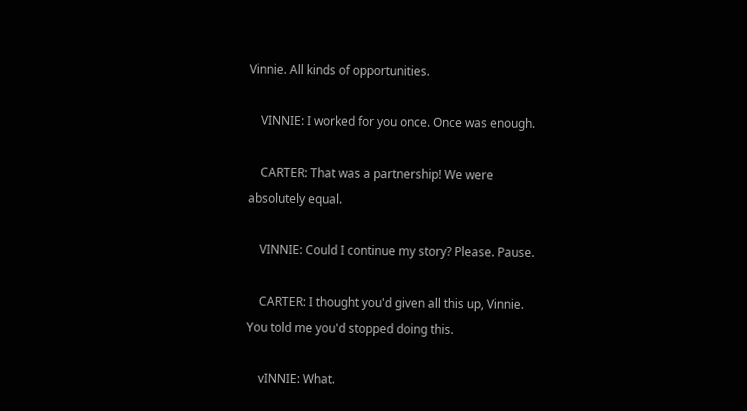Vinnie. All kinds of opportunities.

    VINNIE: I worked for you once. Once was enough.

    CARTER: That was a partnership! We were absolutely equal.

    VINNIE: Could I continue my story? Please. Pause.

    CARTER: I thought you'd given all this up, Vinnie. You told me you'd stopped doing this.

    vINNIE: What.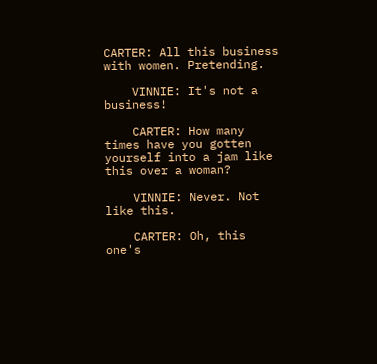CARTER: All this business with women. Pretending.

    VINNIE: It's not a business!

    CARTER: How many times have you gotten yourself into a jam like this over a woman?

    VINNIE: Never. Not like this.

    CARTER: Oh, this one's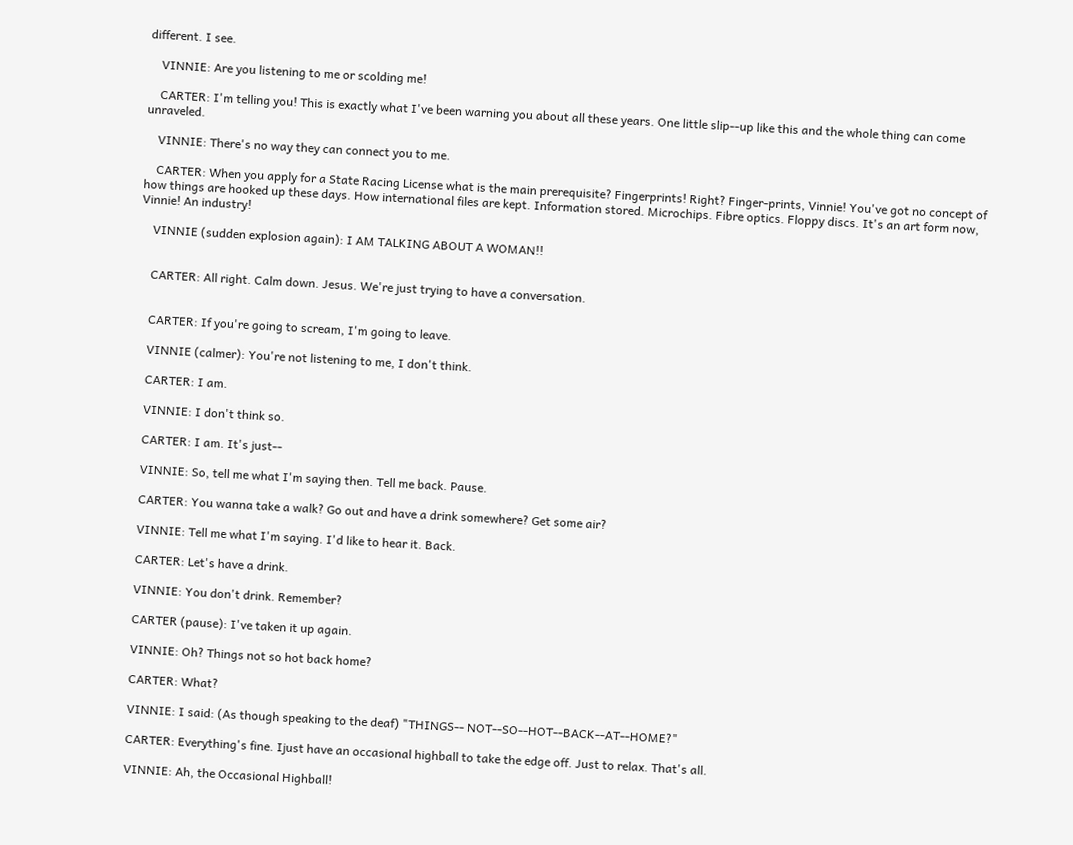different. I see.

    VINNIE: Are you listening to me or scolding me!

    CARTER: I'm telling you! This is exactly what I've been warning you about all these years. One little slip--up like this and the whole thing can come unraveled.

    VINNIE: There's no way they can connect you to me.

    CARTER: When you apply for a State Racing License what is the main prerequisite? Fingerprints! Right? Finger-prints, Vinnie! You've got no concept of how things are hooked up these days. How international files are kept. Information stored. Microchips. Fibre optics. Floppy discs. It's an art form now, Vinnie! An industry!

    VINNIE (sudden explosion again): I AM TALKING ABOUT A WOMAN!!


    CARTER: All right. Calm down. Jesus. We're just trying to have a conversation.


    CARTER: If you're going to scream, I'm going to leave.

    VINNIE (calmer): You're not listening to me, I don't think.

    CARTER: I am.

    VINNIE: I don't think so.

    CARTER: I am. It's just--

    VINNIE: So, tell me what I'm saying then. Tell me back. Pause.

    CARTER: You wanna take a walk? Go out and have a drink somewhere? Get some air?

    VINNIE: Tell me what I'm saying. I'd like to hear it. Back.

    CARTER: Let's have a drink.

    VINNIE: You don't drink. Remember?

    CARTER (pause): I've taken it up again.

    VINNIE: Oh? Things not so hot back home?

    CARTER: What?

    VINNIE: I said: (As though speaking to the deaf) "THINGS-- NOT--SO--HOT--BACK--AT--HOME?"

    CARTER: Everything's fine. Ijust have an occasional highball to take the edge off. Just to relax. That's all.

    VINNIE: Ah, the Occasional Highball!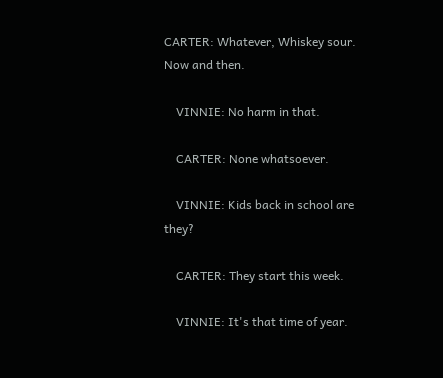CARTER: Whatever, Whiskey sour. Now and then.

    VINNIE: No harm in that.

    CARTER: None whatsoever.

    VINNIE: Kids back in school are they?

    CARTER: They start this week.

    VINNIE: It's that time of year.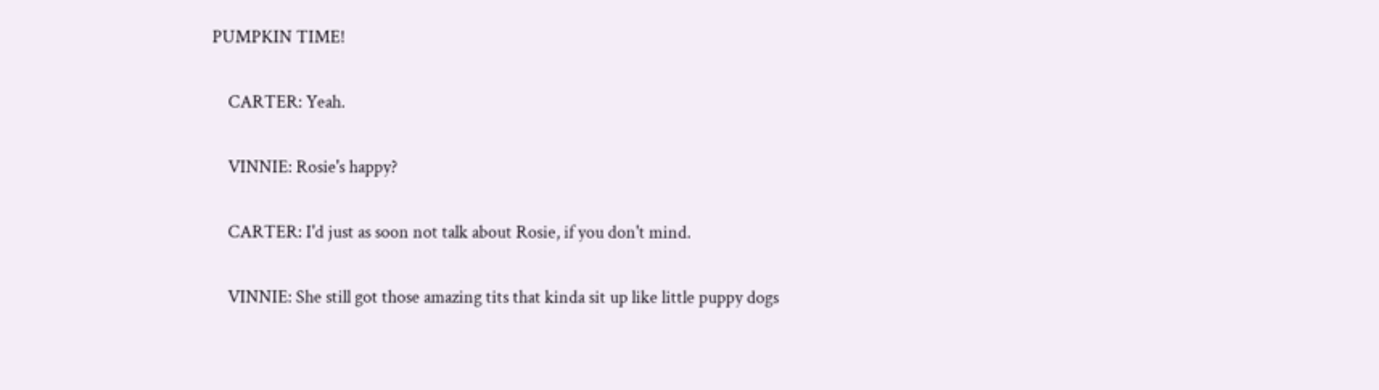PUMPKIN TIME!

    CARTER: Yeah.

    VINNIE: Rosie's happy?

    CARTER: I'd just as soon not talk about Rosie, if you don't mind.

    VINNIE: She still got those amazing tits that kinda sit up like little puppy dogs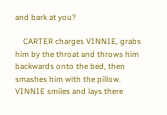and bark at you?

    CARTER charges VINNIE, grabs him by the throat and throws him backwards onto the bed, then smashes him with the pillow. VINNIE smiles and lays there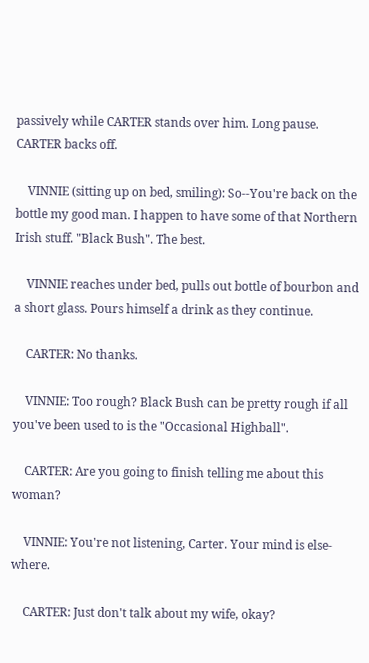passively while CARTER stands over him. Long pause. CARTER backs off.

    VINNIE (sitting up on bed, smiling): So--You're back on the bottle my good man. I happen to have some of that Northern Irish stuff. "Black Bush". The best.

    VINNIE reaches under bed, pulls out bottle of bourbon and a short glass. Pours himself a drink as they continue.

    CARTER: No thanks.

    VINNIE: Too rough? Black Bush can be pretty rough if all you've been used to is the "Occasional Highball".

    CARTER: Are you going to finish telling me about this woman?

    VINNIE: You're not listening, Carter. Your mind is else-where.

    CARTER: Just don't talk about my wife, okay?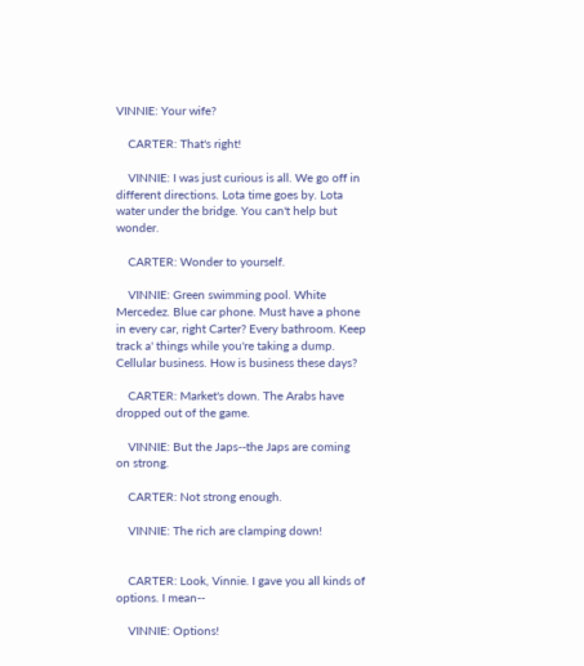VINNIE: Your wife?

    CARTER: That's right!

    VINNIE: I was just curious is all. We go off in different directions. Lota time goes by. Lota water under the bridge. You can't help but wonder.

    CARTER: Wonder to yourself.

    VINNIE: Green swimming pool. White Mercedez. Blue car phone. Must have a phone in every car, right Carter? Every bathroom. Keep track a' things while you're taking a dump. Cellular business. How is business these days?

    CARTER: Market's down. The Arabs have dropped out of the game.

    VINNIE: But the Japs--the Japs are coming on strong.

    CARTER: Not strong enough.

    VINNIE: The rich are clamping down!


    CARTER: Look, Vinnie. I gave you all kinds of options. I mean--

    VINNIE: Options!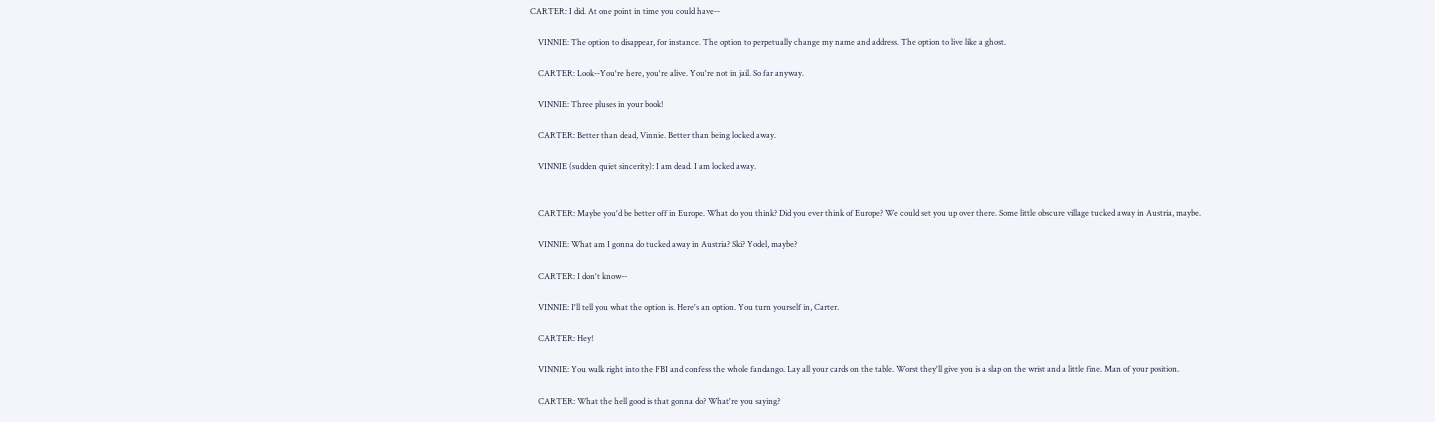CARTER: I did. At one point in time you could have--

    VINNIE: The option to disappear, for instance. The option to perpetually change my name and address. The option to live like a ghost.

    CARTER: Look--You're here, you're alive. You're not in jail. So far anyway.

    VINNIE: Three pluses in your book!

    CARTER: Better than dead, Vinnie. Better than being locked away.

    VINNIE (sudden quiet sincerity): I am dead. I am locked away.


    CARTER: Maybe you'd be better off in Europe. What do you think? Did you ever think of Europe? We could set you up over there. Some little obscure village tucked away in Austria, maybe.

    VINNIE: What am I gonna do tucked away in Austria? Ski? Yodel, maybe?

    CARTER: I don't know--

    VINNIE: I'll tell you what the option is. Here's an option. You turn yourself in, Carter.

    CARTER: Hey!

    VINNIE: You walk right into the FBI and confess the whole fandango. Lay all your cards on the table. Worst they'll give you is a slap on the wrist and a little fine. Man of your position.

    CARTER: What the hell good is that gonna do? What're you saying?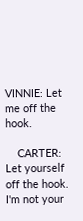VINNIE: Let me off the hook.

    CARTER: Let yourself off the hook. I'm not your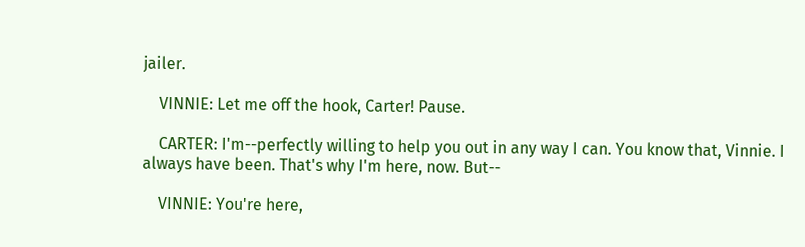jailer.

    VINNIE: Let me off the hook, Carter! Pause.

    CARTER: I'm--perfectly willing to help you out in any way I can. You know that, Vinnie. I always have been. That's why I'm here, now. But--

    VINNIE: You're here,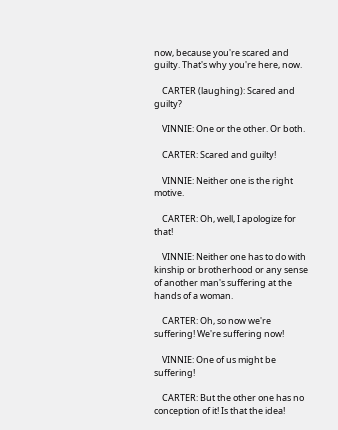now, because you're scared and guilty. That's why you're here, now.

    CARTER (laughing): Scared and guilty?

    VINNIE: One or the other. Or both.

    CARTER: Scared and guilty!

    VINNIE: Neither one is the right motive.

    CARTER: Oh, well, I apologize for that!

    VINNIE: Neither one has to do with kinship or brotherhood or any sense of another man's suffering at the hands of a woman.

    CARTER: Oh, so now we're suffering! We're suffering now!

    VINNIE: One of us might be suffering!

    CARTER: But the other one has no conception of it! Is that the idea!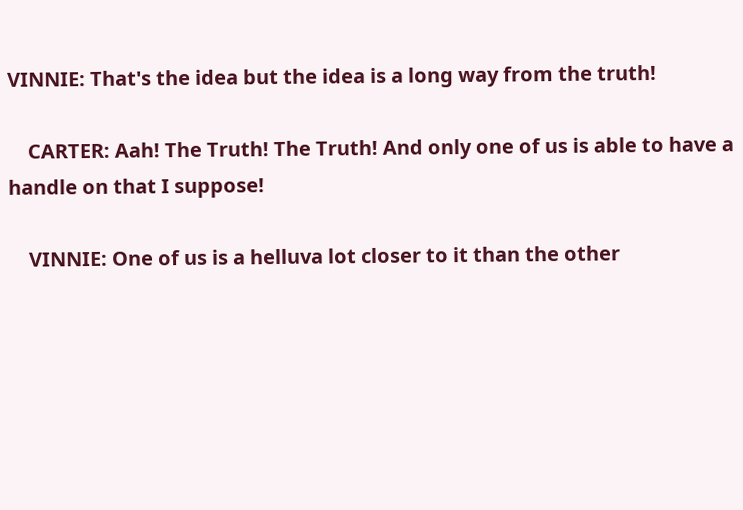VINNIE: That's the idea but the idea is a long way from the truth!

    CARTER: Aah! The Truth! The Truth! And only one of us is able to have a handle on that I suppose!

    VINNIE: One of us is a helluva lot closer to it than the other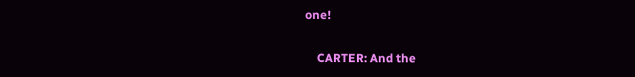one!

    CARTER: And the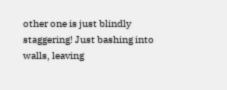other one is just blindly staggering! Just bashing into walls, leaving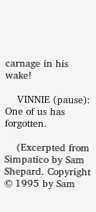carnage in his wake!

    VINNIE (pause): One of us has forgotten.

    (Excerpted from Simpatico by Sam Shepard. Copyright © 1995 by Sam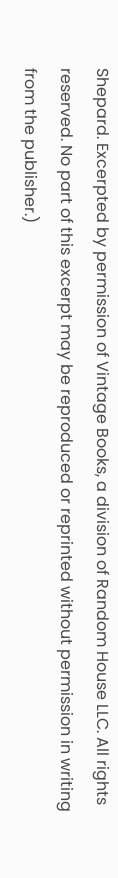Shepard. Excerpted by permission of Vintage Books, a division of Random House LLC. All rights reserved. No part of this excerpt may be reproduced or reprinted without permission in writing from the publisher.)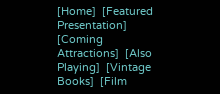[Home]  [Featured Presentation]  [Coming Attractions]  [Also Playing]  [Vintage Books]  [Film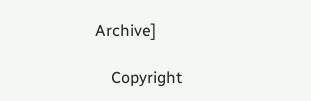Archive]

    Copyright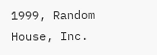1999, Random House, Inc.